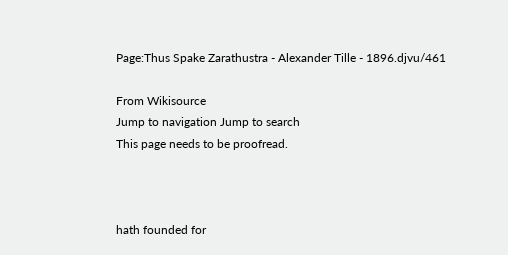Page:Thus Spake Zarathustra - Alexander Tille - 1896.djvu/461

From Wikisource
Jump to navigation Jump to search
This page needs to be proofread.



hath founded for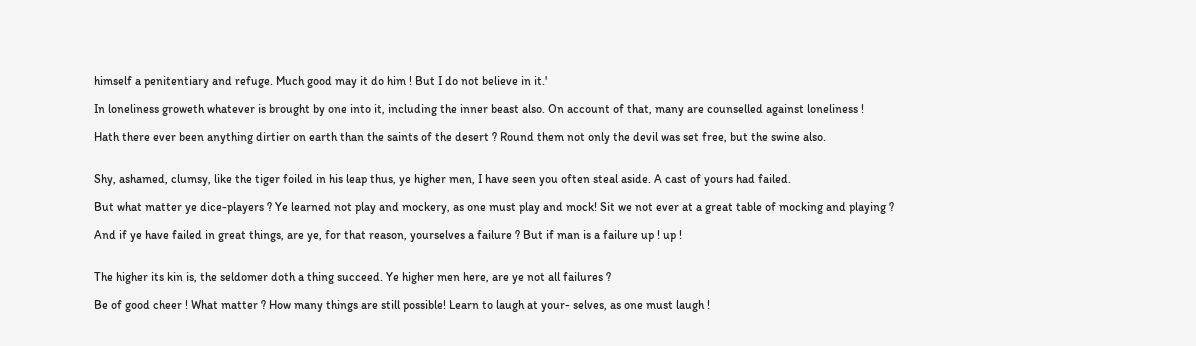himself a penitentiary and refuge. Much good may it do him ! But I do not believe in it.'

In loneliness groweth whatever is brought by one into it, including the inner beast also. On account of that, many are counselled against loneliness !

Hath there ever been anything dirtier on earth than the saints of the desert ? Round them not only the devil was set free, but the swine also.


Shy, ashamed, clumsy, like the tiger foiled in his leap thus, ye higher men, I have seen you often steal aside. A cast of yours had failed.

But what matter ye dice-players ? Ye learned not play and mockery, as one must play and mock! Sit we not ever at a great table of mocking and playing ?

And if ye have failed in great things, are ye, for that reason, yourselves a failure ? But if man is a failure up ! up !


The higher its kin is, the seldomer doth a thing succeed. Ye higher men here, are ye not all failures ?

Be of good cheer ! What matter ? How many things are still possible! Learn to laugh at your- selves, as one must laugh !